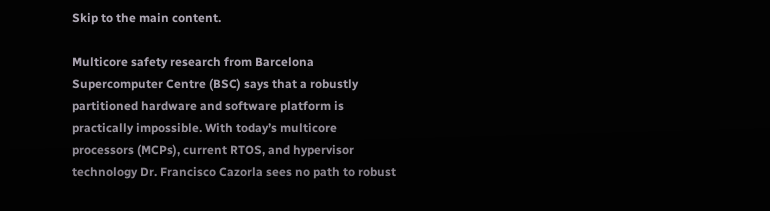Skip to the main content.

Multicore safety research from Barcelona Supercomputer Centre (BSC) says that a robustly partitioned hardware and software platform is practically impossible. With today’s multicore processors (MCPs), current RTOS, and hypervisor technology Dr. Francisco Cazorla sees no path to robust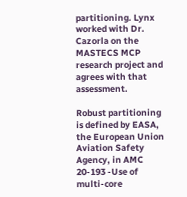partitioning. Lynx worked with Dr. Cazorla on the MASTECS MCP research project and agrees with that assessment.

Robust partitioning is defined by EASA, the European Union Aviation Safety Agency, in AMC 20-193 -Use of multi-core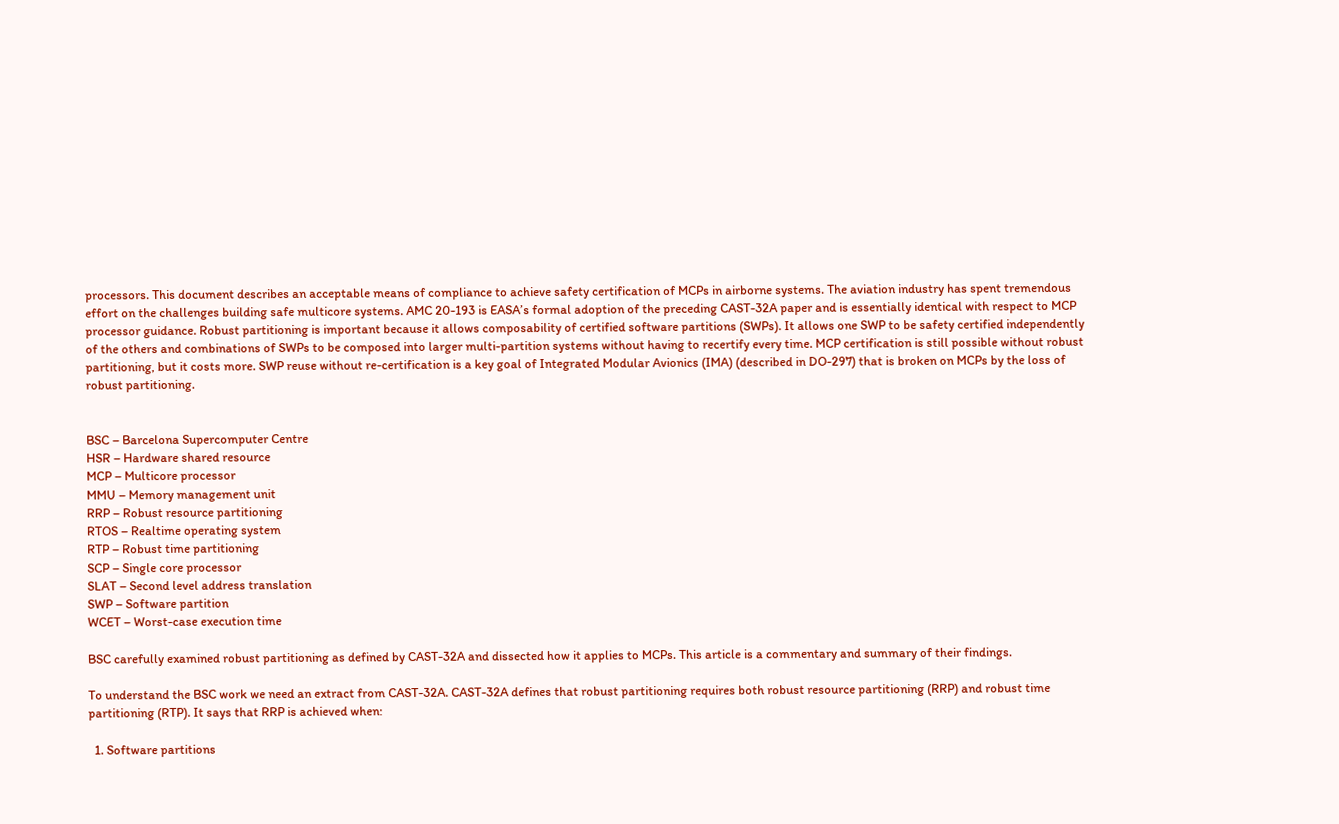processors. This document describes an acceptable means of compliance to achieve safety certification of MCPs in airborne systems. The aviation industry has spent tremendous effort on the challenges building safe multicore systems. AMC 20-193 is EASA’s formal adoption of the preceding CAST-32A paper and is essentially identical with respect to MCP processor guidance. Robust partitioning is important because it allows composability of certified software partitions (SWPs). It allows one SWP to be safety certified independently of the others and combinations of SWPs to be composed into larger multi-partition systems without having to recertify every time. MCP certification is still possible without robust partitioning, but it costs more. SWP reuse without re-certification is a key goal of Integrated Modular Avionics (IMA) (described in DO-297) that is broken on MCPs by the loss of robust partitioning.


BSC – Barcelona Supercomputer Centre
HSR – Hardware shared resource
MCP – Multicore processor
MMU – Memory management unit
RRP – Robust resource partitioning
RTOS – Realtime operating system
RTP – Robust time partitioning
SCP – Single core processor
SLAT – Second level address translation
SWP – Software partition
WCET – Worst-case execution time

BSC carefully examined robust partitioning as defined by CAST-32A and dissected how it applies to MCPs. This article is a commentary and summary of their findings.

To understand the BSC work we need an extract from CAST-32A. CAST-32A defines that robust partitioning requires both robust resource partitioning (RRP) and robust time partitioning (RTP). It says that RRP is achieved when:

  1. Software partitions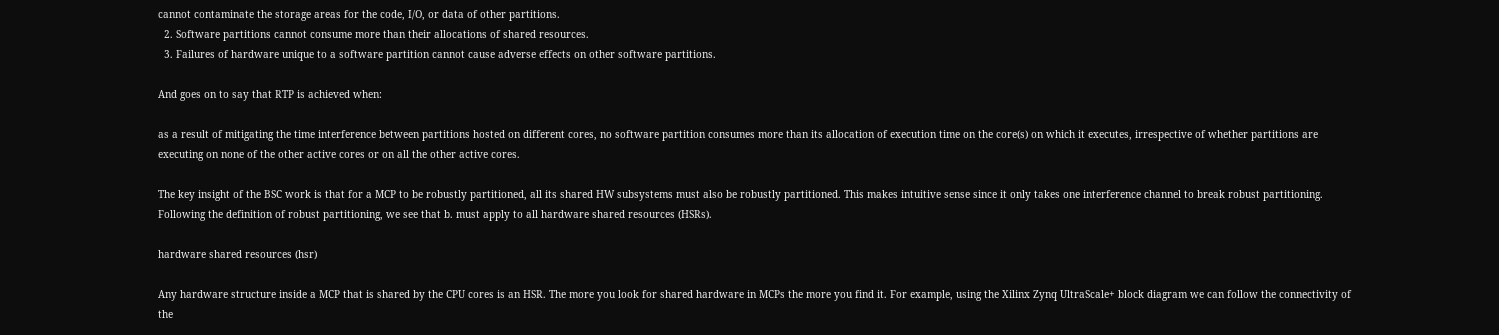cannot contaminate the storage areas for the code, I/O, or data of other partitions.
  2. Software partitions cannot consume more than their allocations of shared resources.
  3. Failures of hardware unique to a software partition cannot cause adverse effects on other software partitions.

And goes on to say that RTP is achieved when:

as a result of mitigating the time interference between partitions hosted on different cores, no software partition consumes more than its allocation of execution time on the core(s) on which it executes, irrespective of whether partitions are executing on none of the other active cores or on all the other active cores.

The key insight of the BSC work is that for a MCP to be robustly partitioned, all its shared HW subsystems must also be robustly partitioned. This makes intuitive sense since it only takes one interference channel to break robust partitioning. Following the definition of robust partitioning, we see that b. must apply to all hardware shared resources (HSRs).

hardware shared resources (hsr)

Any hardware structure inside a MCP that is shared by the CPU cores is an HSR. The more you look for shared hardware in MCPs the more you find it. For example, using the Xilinx Zynq UltraScale+ block diagram we can follow the connectivity of the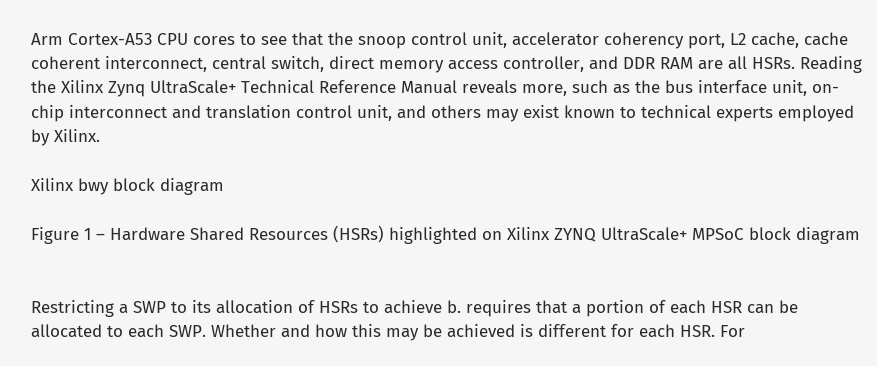Arm Cortex-A53 CPU cores to see that the snoop control unit, accelerator coherency port, L2 cache, cache coherent interconnect, central switch, direct memory access controller, and DDR RAM are all HSRs. Reading the Xilinx Zynq UltraScale+ Technical Reference Manual reveals more, such as the bus interface unit, on-chip interconnect and translation control unit, and others may exist known to technical experts employed by Xilinx.

Xilinx bwy block diagram

Figure 1 – Hardware Shared Resources (HSRs) highlighted on Xilinx ZYNQ UltraScale+ MPSoC block diagram


Restricting a SWP to its allocation of HSRs to achieve b. requires that a portion of each HSR can be allocated to each SWP. Whether and how this may be achieved is different for each HSR. For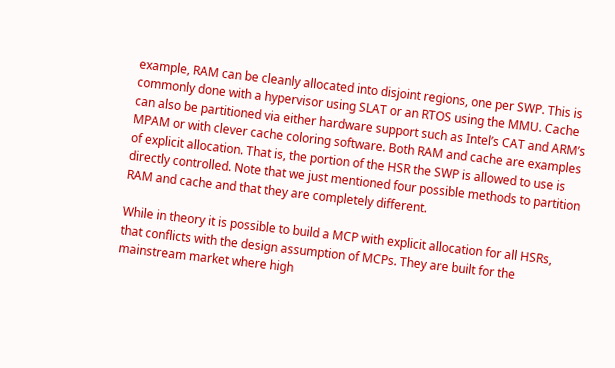example, RAM can be cleanly allocated into disjoint regions, one per SWP. This is commonly done with a hypervisor using SLAT or an RTOS using the MMU. Cache can also be partitioned via either hardware support such as Intel’s CAT and ARM’s MPAM or with clever cache coloring software. Both RAM and cache are examples of explicit allocation. That is, the portion of the HSR the SWP is allowed to use is directly controlled. Note that we just mentioned four possible methods to partition RAM and cache and that they are completely different.

While in theory it is possible to build a MCP with explicit allocation for all HSRs, that conflicts with the design assumption of MCPs. They are built for the mainstream market where high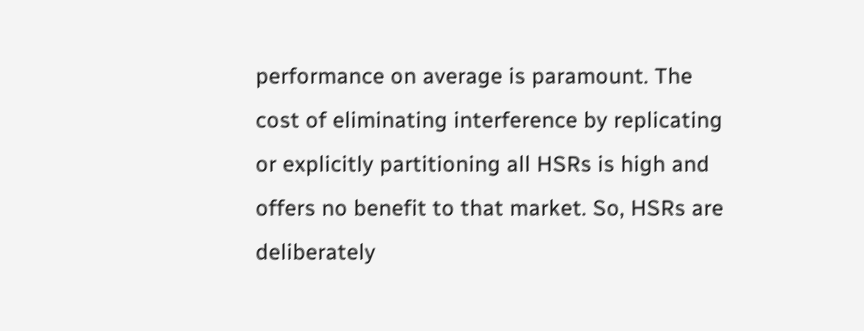performance on average is paramount. The cost of eliminating interference by replicating or explicitly partitioning all HSRs is high and offers no benefit to that market. So, HSRs are deliberately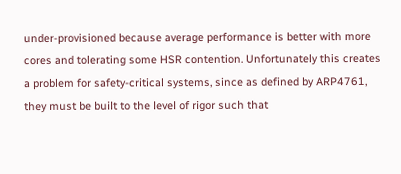under-provisioned because average performance is better with more cores and tolerating some HSR contention. Unfortunately this creates a problem for safety-critical systems, since as defined by ARP4761, they must be built to the level of rigor such that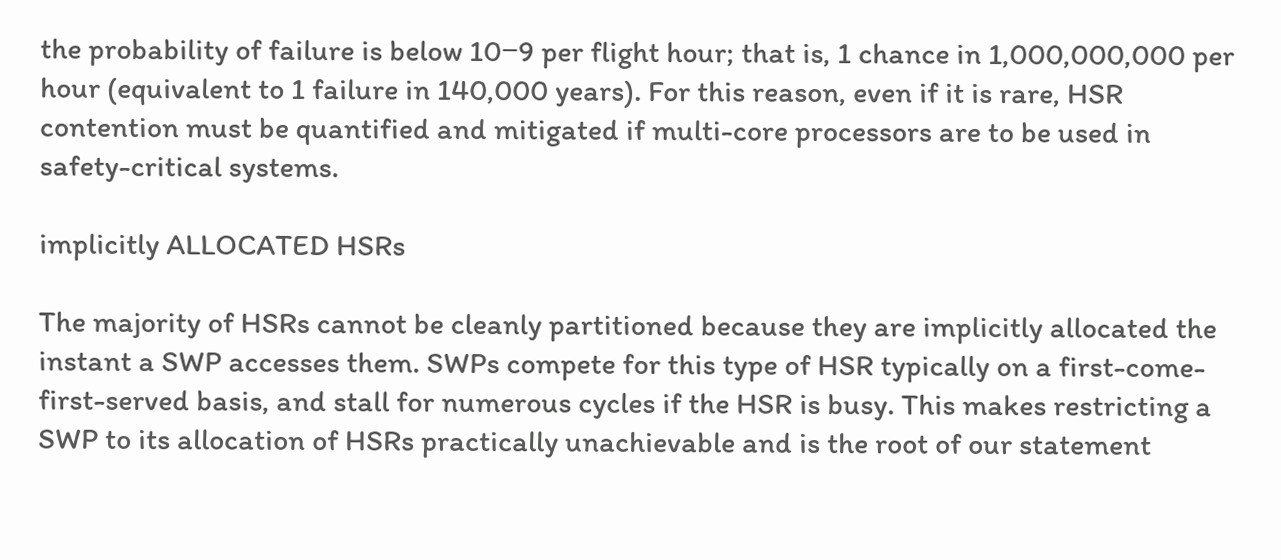the probability of failure is below 10−9 per flight hour; that is, 1 chance in 1,000,000,000 per hour (equivalent to 1 failure in 140,000 years). For this reason, even if it is rare, HSR contention must be quantified and mitigated if multi-core processors are to be used in safety-critical systems.

implicitly ALLOCATED HSRs

The majority of HSRs cannot be cleanly partitioned because they are implicitly allocated the instant a SWP accesses them. SWPs compete for this type of HSR typically on a first-come-first-served basis, and stall for numerous cycles if the HSR is busy. This makes restricting a SWP to its allocation of HSRs practically unachievable and is the root of our statement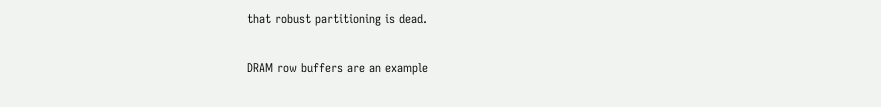that robust partitioning is dead.

DRAM row buffers are an example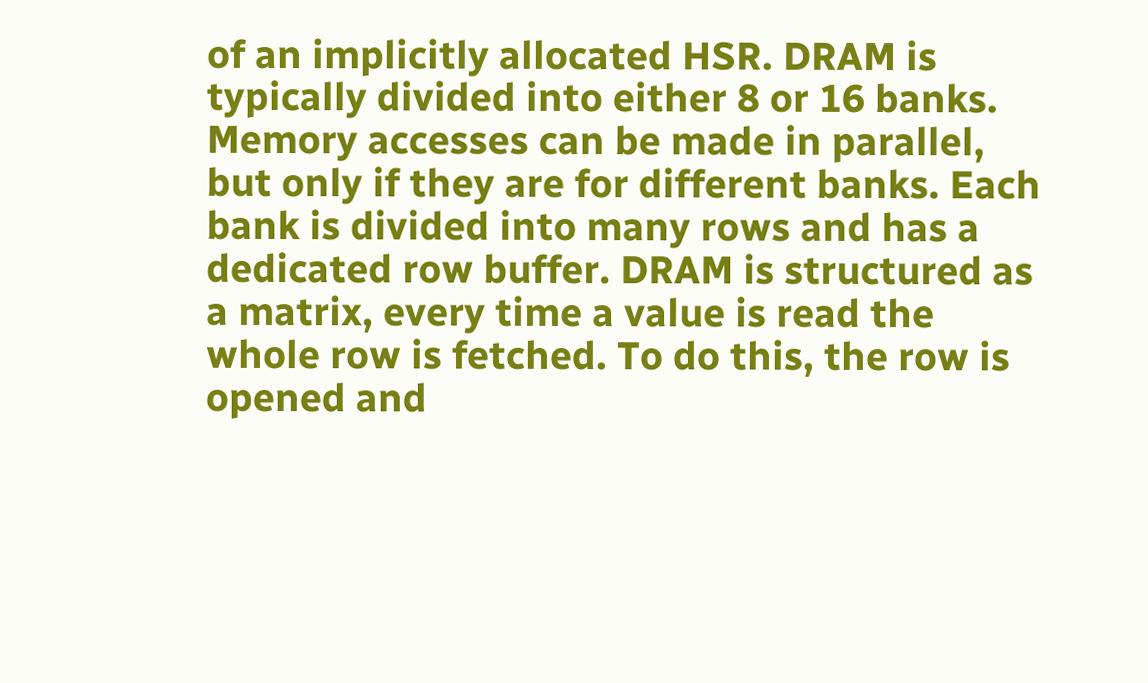of an implicitly allocated HSR. DRAM is typically divided into either 8 or 16 banks. Memory accesses can be made in parallel, but only if they are for different banks. Each bank is divided into many rows and has a dedicated row buffer. DRAM is structured as a matrix, every time a value is read the whole row is fetched. To do this, the row is opened and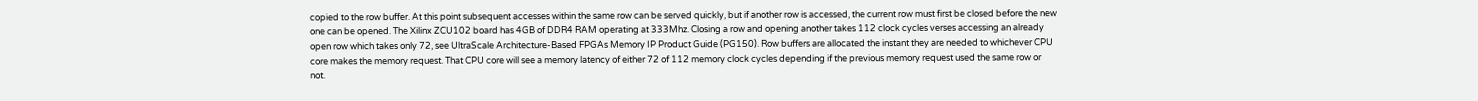copied to the row buffer. At this point subsequent accesses within the same row can be served quickly, but if another row is accessed, the current row must first be closed before the new one can be opened. The Xilinx ZCU102 board has 4GB of DDR4 RAM operating at 333Mhz. Closing a row and opening another takes 112 clock cycles verses accessing an already open row which takes only 72, see UltraScale Architecture-Based FPGAs Memory IP Product Guide (PG150). Row buffers are allocated the instant they are needed to whichever CPU core makes the memory request. That CPU core will see a memory latency of either 72 of 112 memory clock cycles depending if the previous memory request used the same row or not.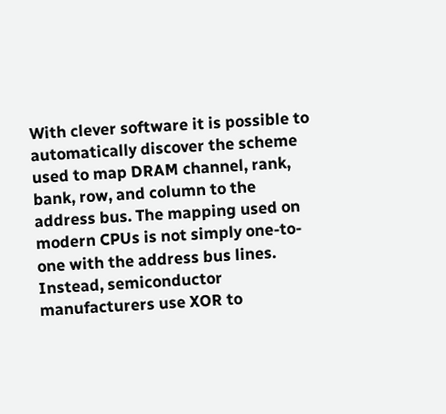With clever software it is possible to automatically discover the scheme used to map DRAM channel, rank, bank, row, and column to the address bus. The mapping used on modern CPUs is not simply one-to-one with the address bus lines. Instead, semiconductor manufacturers use XOR to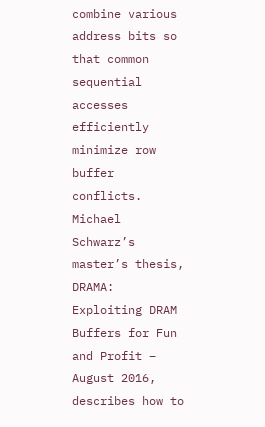combine various address bits so that common sequential accesses efficiently minimize row buffer conflicts. Michael Schwarz’s master’s thesis, DRAMA: Exploiting DRAM Buffers for Fun and Profit – August 2016, describes how to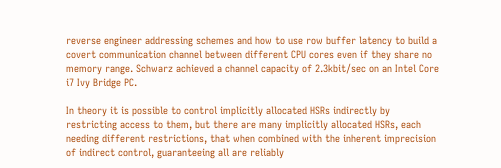reverse engineer addressing schemes and how to use row buffer latency to build a covert communication channel between different CPU cores even if they share no memory range. Schwarz achieved a channel capacity of 2.3kbit/sec on an Intel Core i7 Ivy Bridge PC.

In theory it is possible to control implicitly allocated HSRs indirectly by restricting access to them, but there are many implicitly allocated HSRs, each needing different restrictions, that when combined with the inherent imprecision of indirect control, guaranteeing all are reliably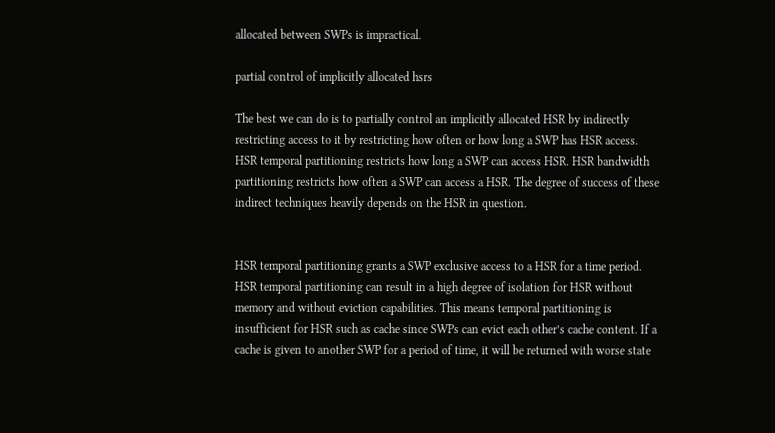allocated between SWPs is impractical.

partial control of implicitly allocated hsrs

The best we can do is to partially control an implicitly allocated HSR by indirectly restricting access to it by restricting how often or how long a SWP has HSR access. HSR temporal partitioning restricts how long a SWP can access HSR. HSR bandwidth partitioning restricts how often a SWP can access a HSR. The degree of success of these indirect techniques heavily depends on the HSR in question.


HSR temporal partitioning grants a SWP exclusive access to a HSR for a time period. HSR temporal partitioning can result in a high degree of isolation for HSR without memory and without eviction capabilities. This means temporal partitioning is insufficient for HSR such as cache since SWPs can evict each other’s cache content. If a cache is given to another SWP for a period of time, it will be returned with worse state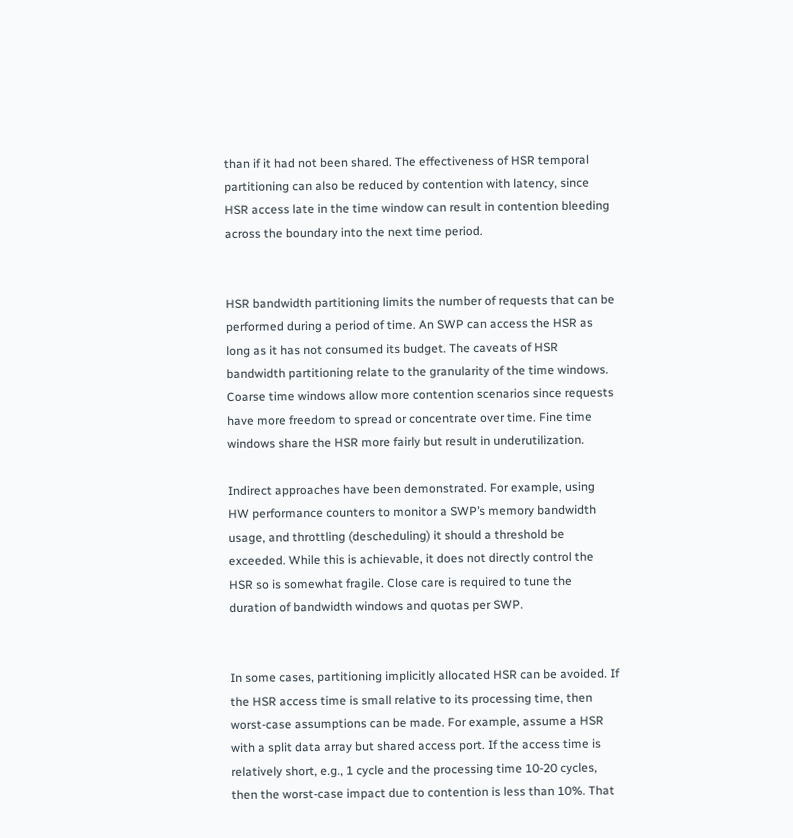than if it had not been shared. The effectiveness of HSR temporal partitioning can also be reduced by contention with latency, since HSR access late in the time window can result in contention bleeding across the boundary into the next time period.


HSR bandwidth partitioning limits the number of requests that can be performed during a period of time. An SWP can access the HSR as long as it has not consumed its budget. The caveats of HSR bandwidth partitioning relate to the granularity of the time windows. Coarse time windows allow more contention scenarios since requests have more freedom to spread or concentrate over time. Fine time windows share the HSR more fairly but result in underutilization.

Indirect approaches have been demonstrated. For example, using HW performance counters to monitor a SWP’s memory bandwidth usage, and throttling (descheduling) it should a threshold be exceeded. While this is achievable, it does not directly control the HSR so is somewhat fragile. Close care is required to tune the duration of bandwidth windows and quotas per SWP.


In some cases, partitioning implicitly allocated HSR can be avoided. If the HSR access time is small relative to its processing time, then worst-case assumptions can be made. For example, assume a HSR with a split data array but shared access port. If the access time is relatively short, e.g., 1 cycle and the processing time 10-20 cycles, then the worst-case impact due to contention is less than 10%. That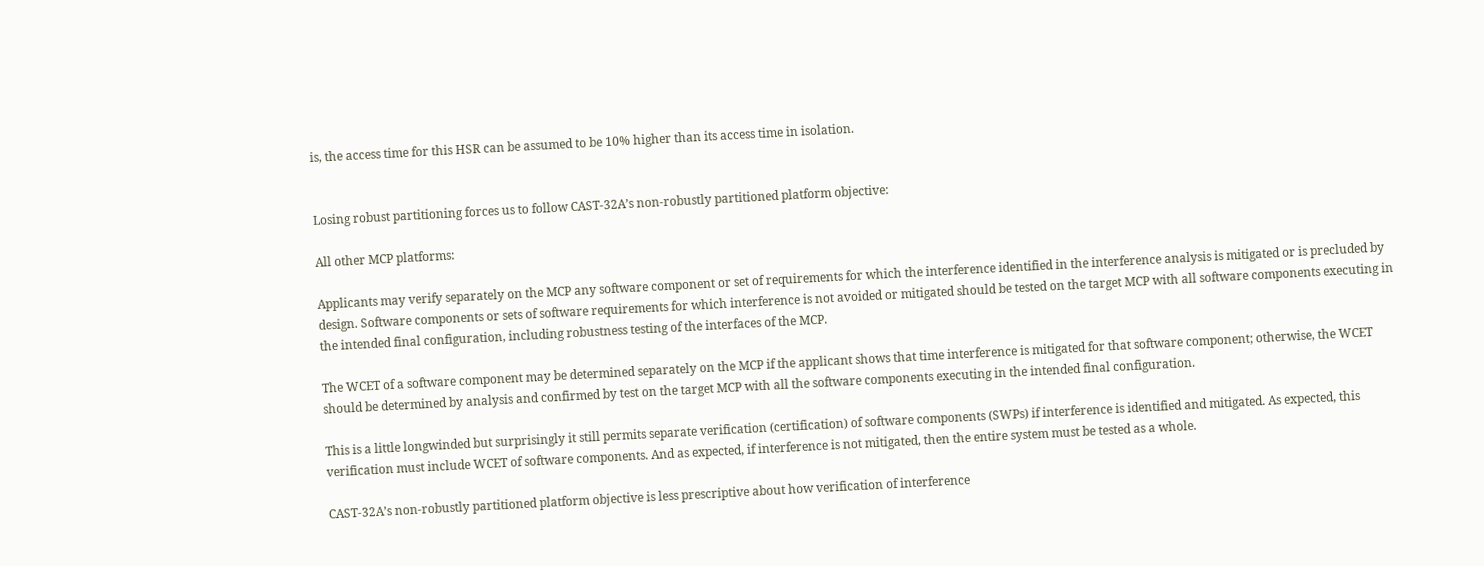is, the access time for this HSR can be assumed to be 10% higher than its access time in isolation.


Losing robust partitioning forces us to follow CAST-32A’s non-robustly partitioned platform objective:

All other MCP platforms:

Applicants may verify separately on the MCP any software component or set of requirements for which the interference identified in the interference analysis is mitigated or is precluded by design. Software components or sets of software requirements for which interference is not avoided or mitigated should be tested on the target MCP with all software components executing in the intended final configuration, including robustness testing of the interfaces of the MCP.

The WCET of a software component may be determined separately on the MCP if the applicant shows that time interference is mitigated for that software component; otherwise, the WCET should be determined by analysis and confirmed by test on the target MCP with all the software components executing in the intended final configuration.

This is a little longwinded but surprisingly it still permits separate verification (certification) of software components (SWPs) if interference is identified and mitigated. As expected, this verification must include WCET of software components. And as expected, if interference is not mitigated, then the entire system must be tested as a whole.

CAST-32A’s non-robustly partitioned platform objective is less prescriptive about how verification of interference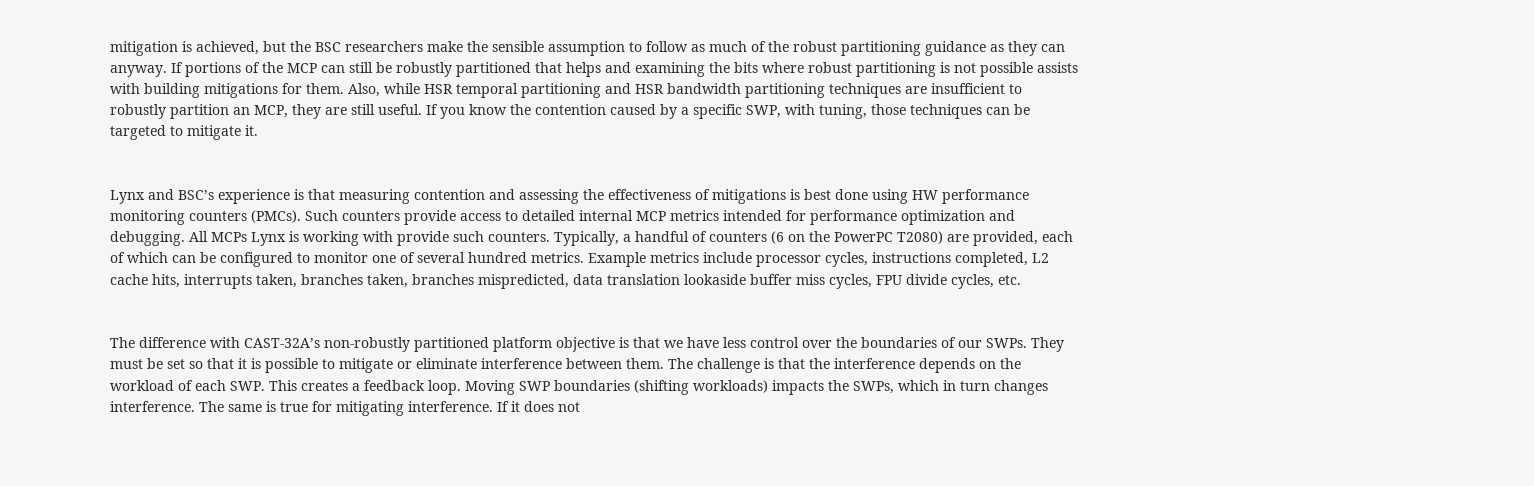mitigation is achieved, but the BSC researchers make the sensible assumption to follow as much of the robust partitioning guidance as they can anyway. If portions of the MCP can still be robustly partitioned that helps and examining the bits where robust partitioning is not possible assists with building mitigations for them. Also, while HSR temporal partitioning and HSR bandwidth partitioning techniques are insufficient to robustly partition an MCP, they are still useful. If you know the contention caused by a specific SWP, with tuning, those techniques can be targeted to mitigate it.


Lynx and BSC’s experience is that measuring contention and assessing the effectiveness of mitigations is best done using HW performance monitoring counters (PMCs). Such counters provide access to detailed internal MCP metrics intended for performance optimization and debugging. All MCPs Lynx is working with provide such counters. Typically, a handful of counters (6 on the PowerPC T2080) are provided, each of which can be configured to monitor one of several hundred metrics. Example metrics include processor cycles, instructions completed, L2 cache hits, interrupts taken, branches taken, branches mispredicted, data translation lookaside buffer miss cycles, FPU divide cycles, etc.


The difference with CAST-32A’s non-robustly partitioned platform objective is that we have less control over the boundaries of our SWPs. They must be set so that it is possible to mitigate or eliminate interference between them. The challenge is that the interference depends on the workload of each SWP. This creates a feedback loop. Moving SWP boundaries (shifting workloads) impacts the SWPs, which in turn changes interference. The same is true for mitigating interference. If it does not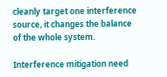cleanly target one interference source, it changes the balance of the whole system.

Interference mitigation need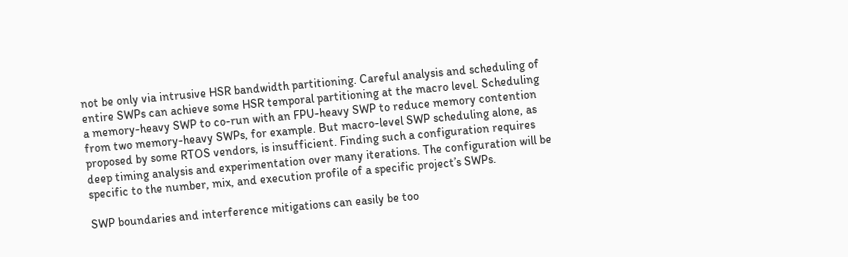not be only via intrusive HSR bandwidth partitioning. Careful analysis and scheduling of entire SWPs can achieve some HSR temporal partitioning at the macro level. Scheduling a memory-heavy SWP to co-run with an FPU-heavy SWP to reduce memory contention from two memory-heavy SWPs, for example. But macro-level SWP scheduling alone, as proposed by some RTOS vendors, is insufficient. Finding such a configuration requires deep timing analysis and experimentation over many iterations. The configuration will be specific to the number, mix, and execution profile of a specific project’s SWPs.

SWP boundaries and interference mitigations can easily be too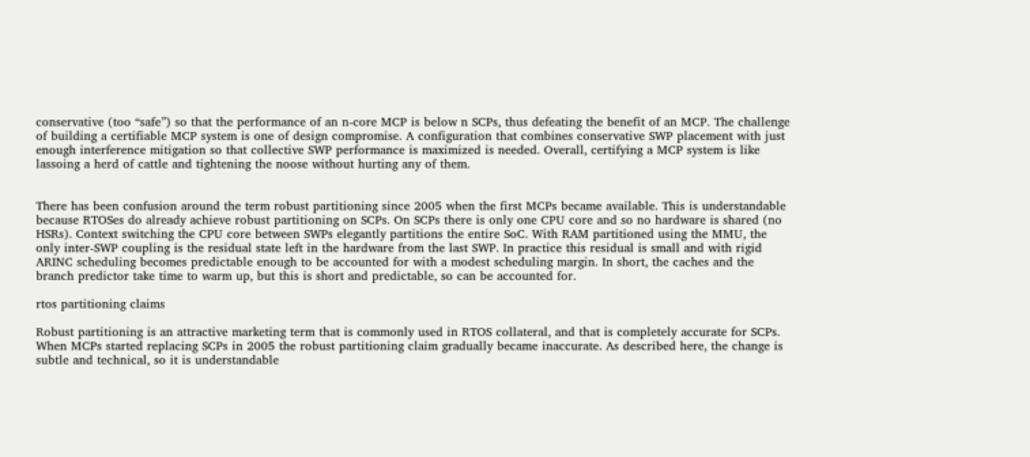conservative (too “safe”) so that the performance of an n-core MCP is below n SCPs, thus defeating the benefit of an MCP. The challenge of building a certifiable MCP system is one of design compromise. A configuration that combines conservative SWP placement with just enough interference mitigation so that collective SWP performance is maximized is needed. Overall, certifying a MCP system is like lassoing a herd of cattle and tightening the noose without hurting any of them.


There has been confusion around the term robust partitioning since 2005 when the first MCPs became available. This is understandable because RTOSes do already achieve robust partitioning on SCPs. On SCPs there is only one CPU core and so no hardware is shared (no HSRs). Context switching the CPU core between SWPs elegantly partitions the entire SoC. With RAM partitioned using the MMU, the only inter-SWP coupling is the residual state left in the hardware from the last SWP. In practice this residual is small and with rigid ARINC scheduling becomes predictable enough to be accounted for with a modest scheduling margin. In short, the caches and the branch predictor take time to warm up, but this is short and predictable, so can be accounted for.

rtos partitioning claims

Robust partitioning is an attractive marketing term that is commonly used in RTOS collateral, and that is completely accurate for SCPs. When MCPs started replacing SCPs in 2005 the robust partitioning claim gradually became inaccurate. As described here, the change is subtle and technical, so it is understandable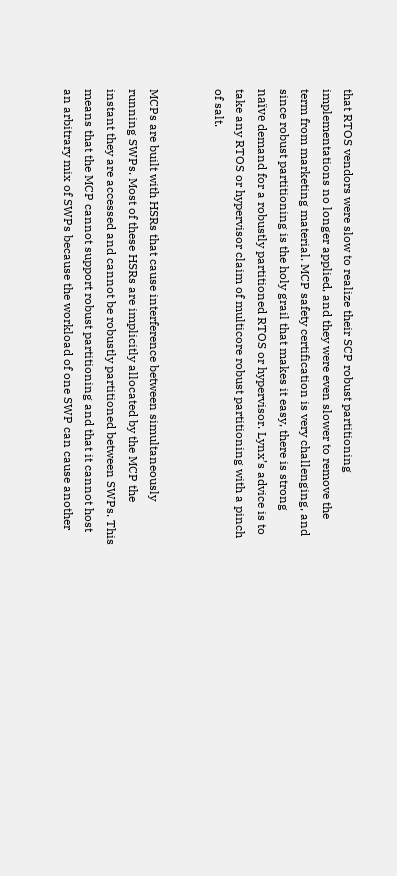that RTOS vendors were slow to realize their SCP robust partitioning implementations no longer applied, and they were even slower to remove the term from marketing material. MCP safety certification is very challenging, and since robust partitioning is the holy grail that makes it easy, there is strong naïve demand for a robustly partitioned RTOS or hypervisor. Lynx’s advice is to take any RTOS or hypervisor claim of multicore robust partitioning with a pinch of salt.


MCPs are built with HSRs that cause interference between simultaneously running SWPs. Most of these HSRs are implicitly allocated by the MCP the instant they are accessed and cannot be robustly partitioned between SWPs. This means that the MCP cannot support robust partitioning and that it cannot host an arbitrary mix of SWPs because the workload of one SWP can cause another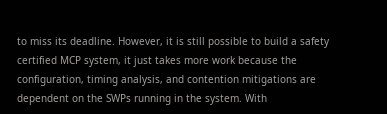to miss its deadline. However, it is still possible to build a safety certified MCP system, it just takes more work because the configuration, timing analysis, and contention mitigations are dependent on the SWPs running in the system. With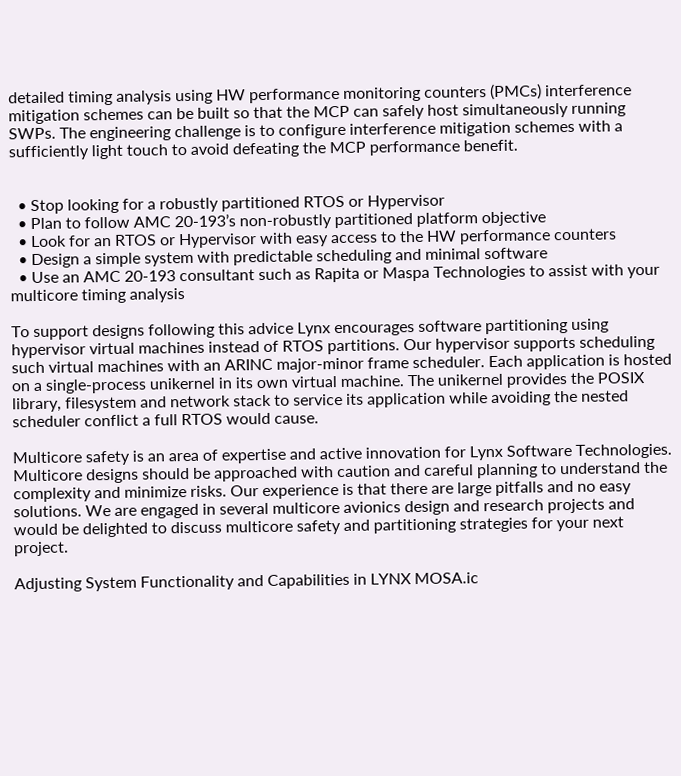detailed timing analysis using HW performance monitoring counters (PMCs) interference mitigation schemes can be built so that the MCP can safely host simultaneously running SWPs. The engineering challenge is to configure interference mitigation schemes with a sufficiently light touch to avoid defeating the MCP performance benefit.


  • Stop looking for a robustly partitioned RTOS or Hypervisor
  • Plan to follow AMC 20-193’s non-robustly partitioned platform objective
  • Look for an RTOS or Hypervisor with easy access to the HW performance counters
  • Design a simple system with predictable scheduling and minimal software
  • Use an AMC 20-193 consultant such as Rapita or Maspa Technologies to assist with your multicore timing analysis

To support designs following this advice Lynx encourages software partitioning using hypervisor virtual machines instead of RTOS partitions. Our hypervisor supports scheduling such virtual machines with an ARINC major-minor frame scheduler. Each application is hosted on a single-process unikernel in its own virtual machine. The unikernel provides the POSIX library, filesystem and network stack to service its application while avoiding the nested scheduler conflict a full RTOS would cause.

Multicore safety is an area of expertise and active innovation for Lynx Software Technologies. Multicore designs should be approached with caution and careful planning to understand the complexity and minimize risks. Our experience is that there are large pitfalls and no easy solutions. We are engaged in several multicore avionics design and research projects and would be delighted to discuss multicore safety and partitioning strategies for your next project.

Adjusting System Functionality and Capabilities in LYNX MOSA.ic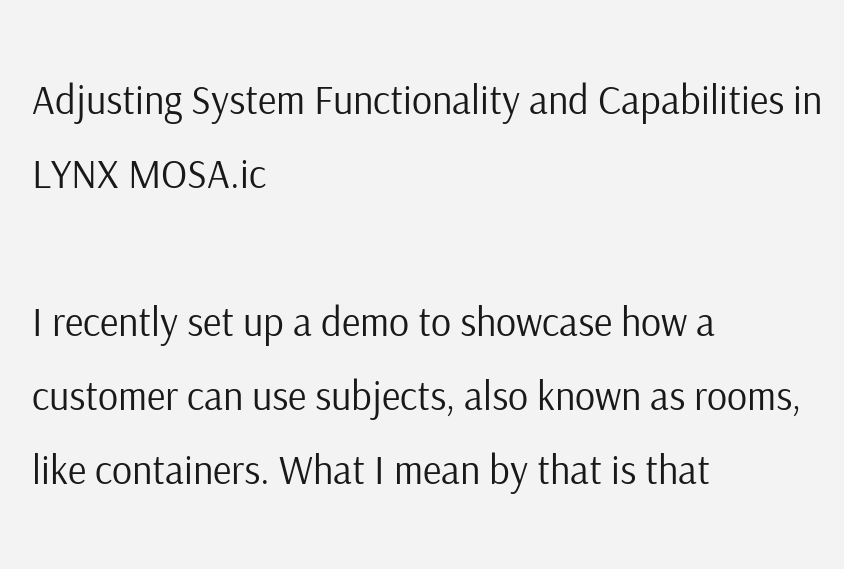Adjusting System Functionality and Capabilities in LYNX MOSA.ic

I recently set up a demo to showcase how a customer can use subjects, also known as rooms, like containers. What I mean by that is that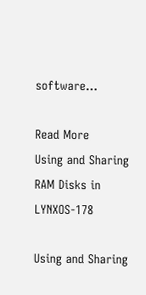software...

Read More
Using and Sharing RAM Disks in LYNXOS-178

Using and Sharing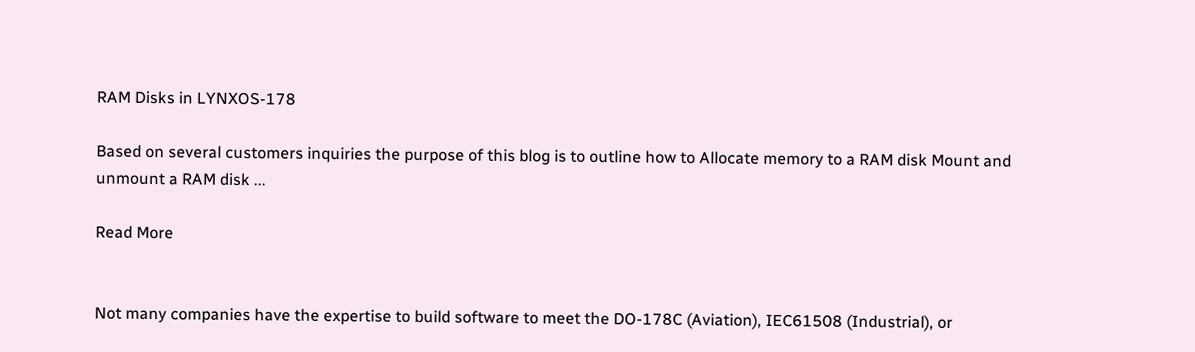RAM Disks in LYNXOS-178

Based on several customers inquiries the purpose of this blog is to outline how to Allocate memory to a RAM disk Mount and unmount a RAM disk ...

Read More


Not many companies have the expertise to build software to meet the DO-178C (Aviation), IEC61508 (Industrial), or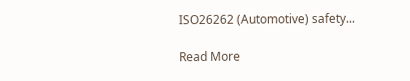ISO26262 (Automotive) safety...

Read More